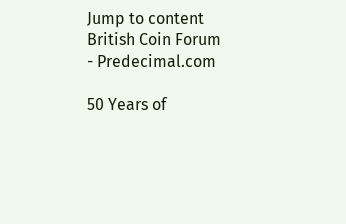Jump to content
British Coin Forum - Predecimal.com

50 Years of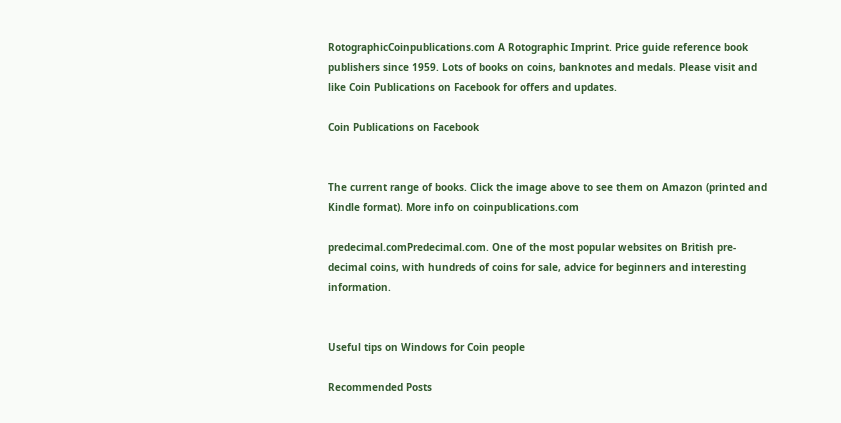RotographicCoinpublications.com A Rotographic Imprint. Price guide reference book publishers since 1959. Lots of books on coins, banknotes and medals. Please visit and like Coin Publications on Facebook for offers and updates.

Coin Publications on Facebook


The current range of books. Click the image above to see them on Amazon (printed and Kindle format). More info on coinpublications.com

predecimal.comPredecimal.com. One of the most popular websites on British pre-decimal coins, with hundreds of coins for sale, advice for beginners and interesting information.


Useful tips on Windows for Coin people

Recommended Posts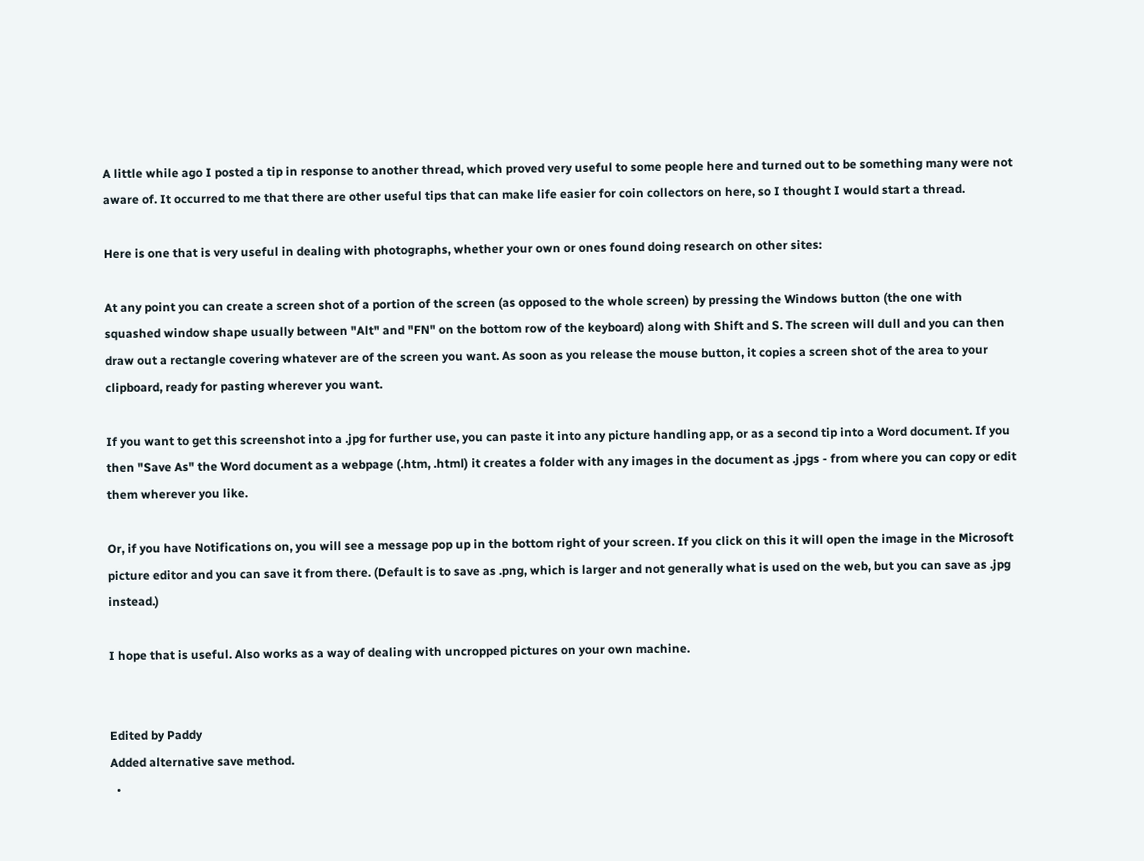A little while ago I posted a tip in response to another thread, which proved very useful to some people here and turned out to be something many were not aware of. It occurred to me that there are other useful tips that can make life easier for coin collectors on here, so I thought I would start a thread.

Here is one that is very useful in dealing with photographs, whether your own or ones found doing research on other sites:

At any point you can create a screen shot of a portion of the screen (as opposed to the whole screen) by pressing the Windows button (the one with squashed window shape usually between "Alt" and "FN" on the bottom row of the keyboard) along with Shift and S. The screen will dull and you can then draw out a rectangle covering whatever are of the screen you want. As soon as you release the mouse button, it copies a screen shot of the area to your clipboard, ready for pasting wherever you want.

If you want to get this screenshot into a .jpg for further use, you can paste it into any picture handling app, or as a second tip into a Word document. If you then "Save As" the Word document as a webpage (.htm, .html) it creates a folder with any images in the document as .jpgs - from where you can copy or edit them wherever you like.

Or, if you have Notifications on, you will see a message pop up in the bottom right of your screen. If you click on this it will open the image in the Microsoft picture editor and you can save it from there. (Default is to save as .png, which is larger and not generally what is used on the web, but you can save as .jpg instead.)

I hope that is useful. Also works as a way of dealing with uncropped pictures on your own machine.


Edited by Paddy
Added alternative save method.
  •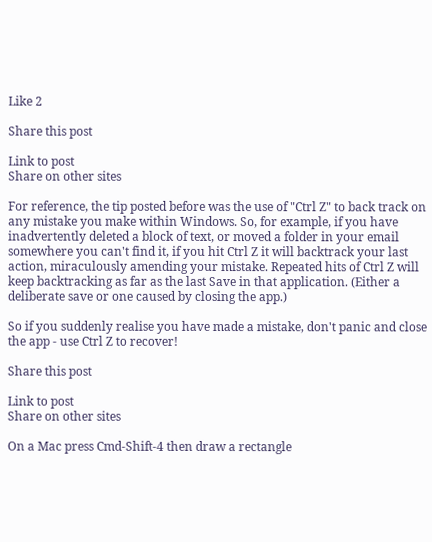Like 2

Share this post

Link to post
Share on other sites

For reference, the tip posted before was the use of "Ctrl Z" to back track on any mistake you make within Windows. So, for example, if you have inadvertently deleted a block of text, or moved a folder in your email somewhere you can't find it, if you hit Ctrl Z it will backtrack your last action, miraculously amending your mistake. Repeated hits of Ctrl Z will keep backtracking as far as the last Save in that application. (Either a deliberate save or one caused by closing the app.)

So if you suddenly realise you have made a mistake, don't panic and close the app - use Ctrl Z to recover!

Share this post

Link to post
Share on other sites

On a Mac press Cmd-Shift-4 then draw a rectangle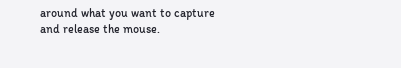around what you want to capture and release the mouse.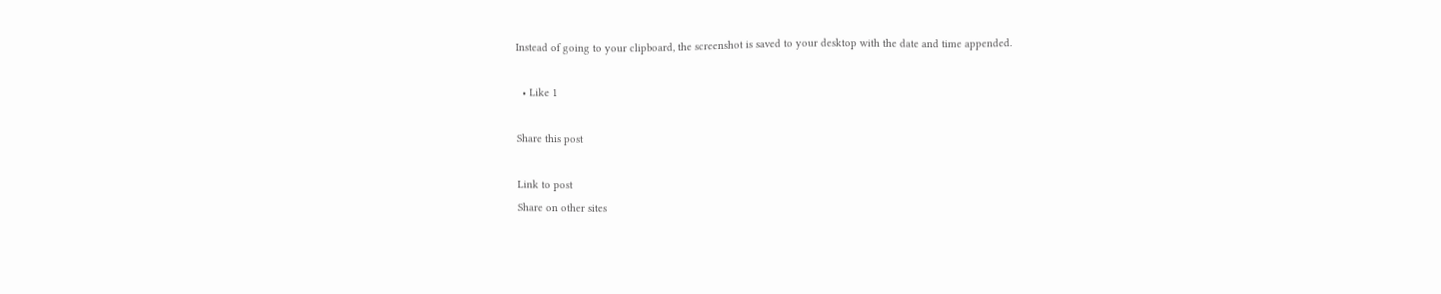Instead of going to your clipboard, the screenshot is saved to your desktop with the date and time appended.

  • Like 1

Share this post

Link to post
Share on other sites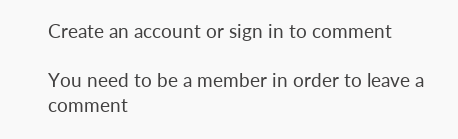Create an account or sign in to comment

You need to be a member in order to leave a comment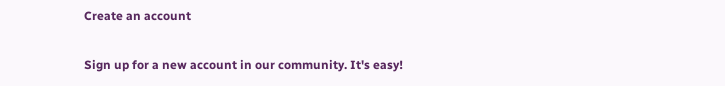Create an account

Sign up for a new account in our community. It's easy!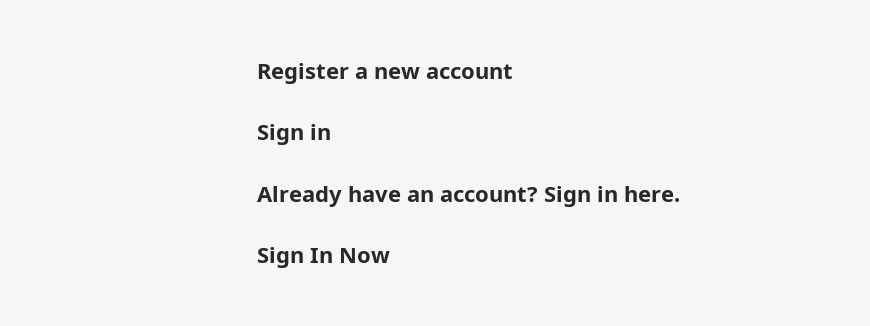Register a new account

Sign in

Already have an account? Sign in here.

Sign In Now